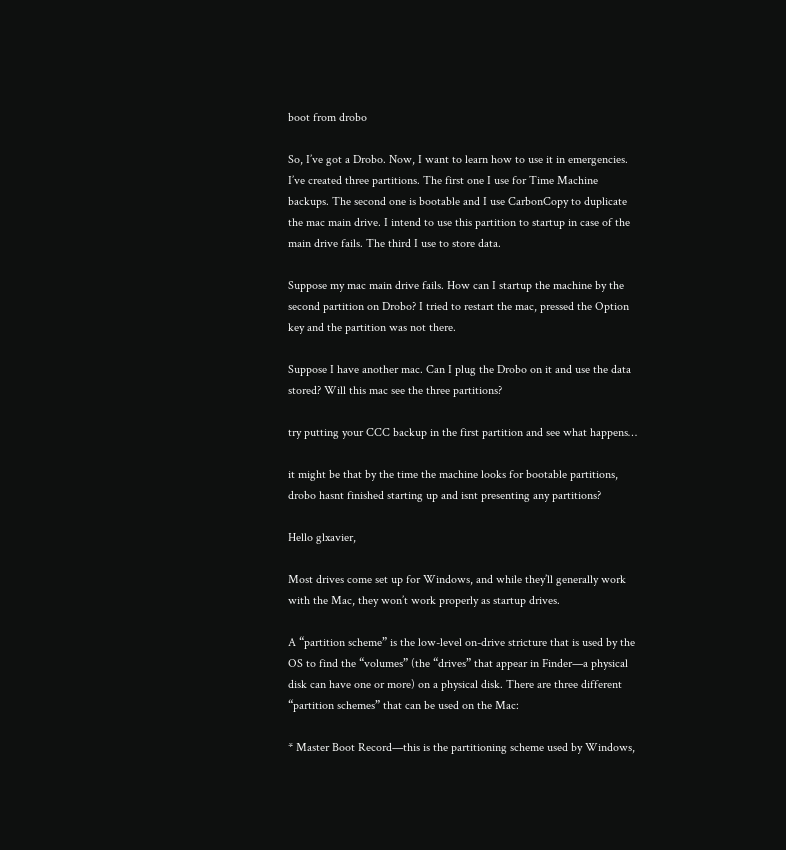boot from drobo

So, I’ve got a Drobo. Now, I want to learn how to use it in emergencies. I’ve created three partitions. The first one I use for Time Machine backups. The second one is bootable and I use CarbonCopy to duplicate the mac main drive. I intend to use this partition to startup in case of the main drive fails. The third I use to store data.

Suppose my mac main drive fails. How can I startup the machine by the second partition on Drobo? I tried to restart the mac, pressed the Option key and the partition was not there.

Suppose I have another mac. Can I plug the Drobo on it and use the data stored? Will this mac see the three partitions?

try putting your CCC backup in the first partition and see what happens…

it might be that by the time the machine looks for bootable partitions, drobo hasnt finished starting up and isnt presenting any partitions?

Hello glxavier,

Most drives come set up for Windows, and while they’ll generally work with the Mac, they won’t work properly as startup drives.

A “partition scheme” is the low-level on-drive stricture that is used by the OS to find the “volumes” (the “drives” that appear in Finder—a physical disk can have one or more) on a physical disk. There are three different “partition schemes” that can be used on the Mac:

* Master Boot Record—this is the partitioning scheme used by Windows,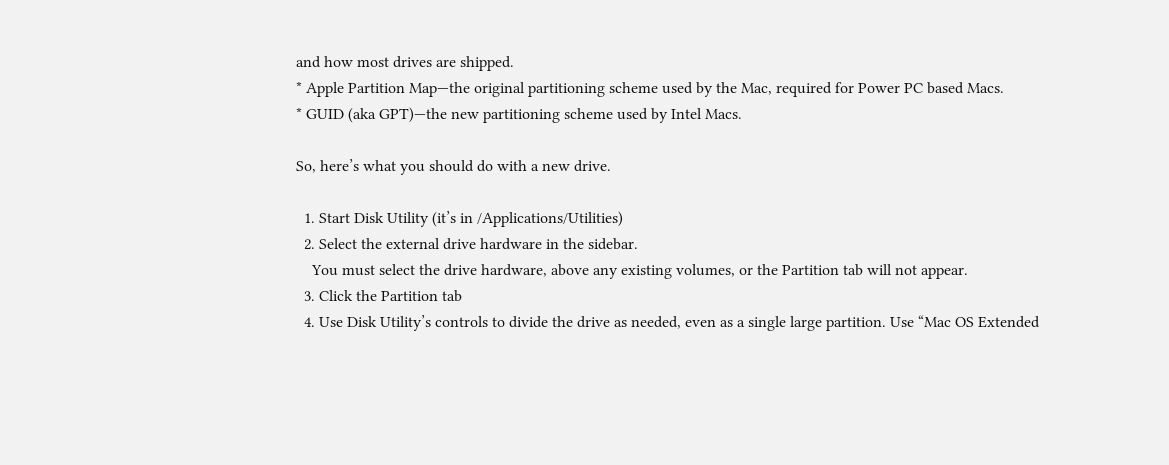and how most drives are shipped.
* Apple Partition Map—the original partitioning scheme used by the Mac, required for Power PC based Macs.
* GUID (aka GPT)—the new partitioning scheme used by Intel Macs.

So, here’s what you should do with a new drive.

  1. Start Disk Utility (it’s in /Applications/Utilities)
  2. Select the external drive hardware in the sidebar.
    You must select the drive hardware, above any existing volumes, or the Partition tab will not appear.
  3. Click the Partition tab
  4. Use Disk Utility’s controls to divide the drive as needed, even as a single large partition. Use “Mac OS Extended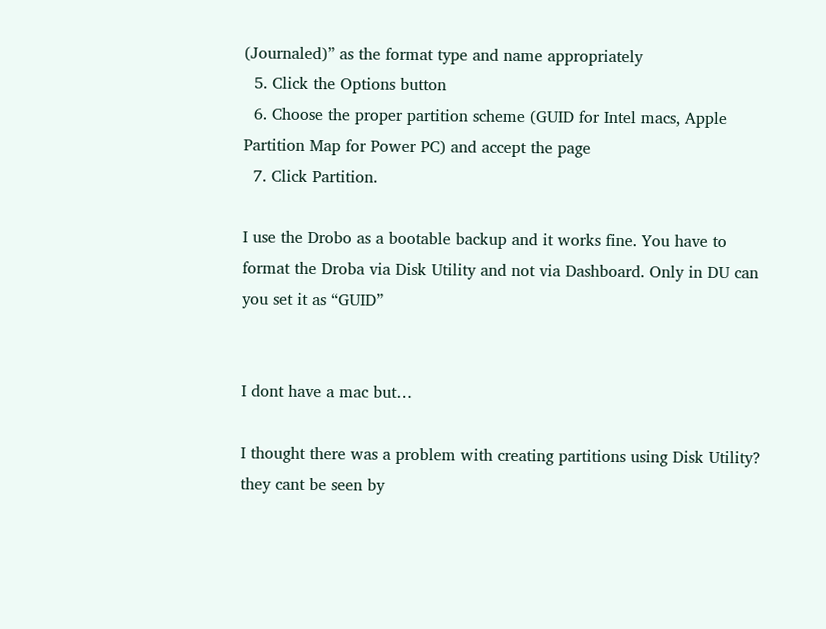(Journaled)” as the format type and name appropriately
  5. Click the Options button
  6. Choose the proper partition scheme (GUID for Intel macs, Apple Partition Map for Power PC) and accept the page
  7. Click Partition.

I use the Drobo as a bootable backup and it works fine. You have to format the Droba via Disk Utility and not via Dashboard. Only in DU can you set it as “GUID”


I dont have a mac but…

I thought there was a problem with creating partitions using Disk Utility? they cant be seen by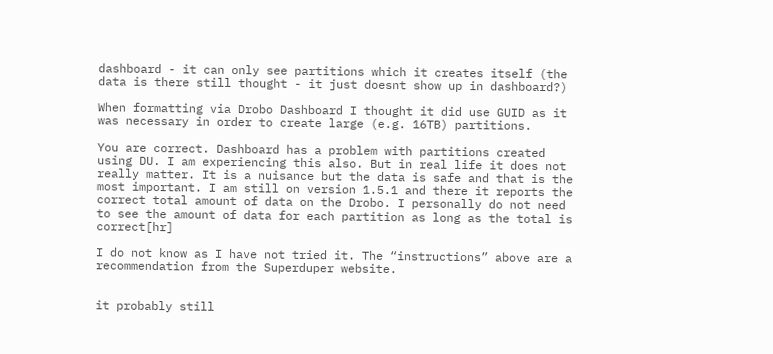dashboard - it can only see partitions which it creates itself (the data is there still thought - it just doesnt show up in dashboard?)

When formatting via Drobo Dashboard I thought it did use GUID as it was necessary in order to create large (e.g. 16TB) partitions.

You are correct. Dashboard has a problem with partitions created using DU. I am experiencing this also. But in real life it does not really matter. It is a nuisance but the data is safe and that is the most important. I am still on version 1.5.1 and there it reports the correct total amount of data on the Drobo. I personally do not need to see the amount of data for each partition as long as the total is correct[hr]

I do not know as I have not tried it. The “instructions” above are a recommendation from the Superduper website.


it probably still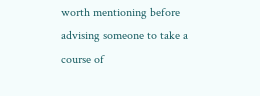worth mentioning before advising someone to take a course of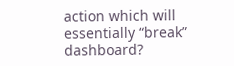action which will essentially “break” dashboard?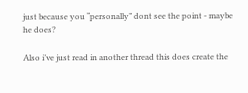just because you “personally” dont see the point - maybe he does?

Also i’ve just read in another thread this does create the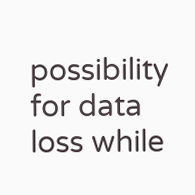possibility for data loss while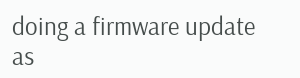doing a firmware update as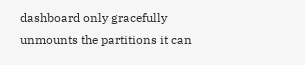dashboard only gracefully unmounts the partitions it can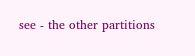see - the other partitions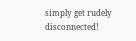simply get rudely disconnected!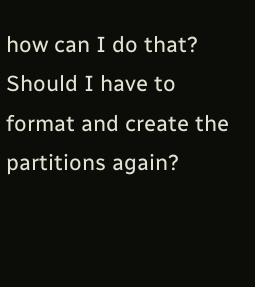how can I do that? Should I have to format and create the partitions again?